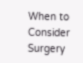When to Consider Surgery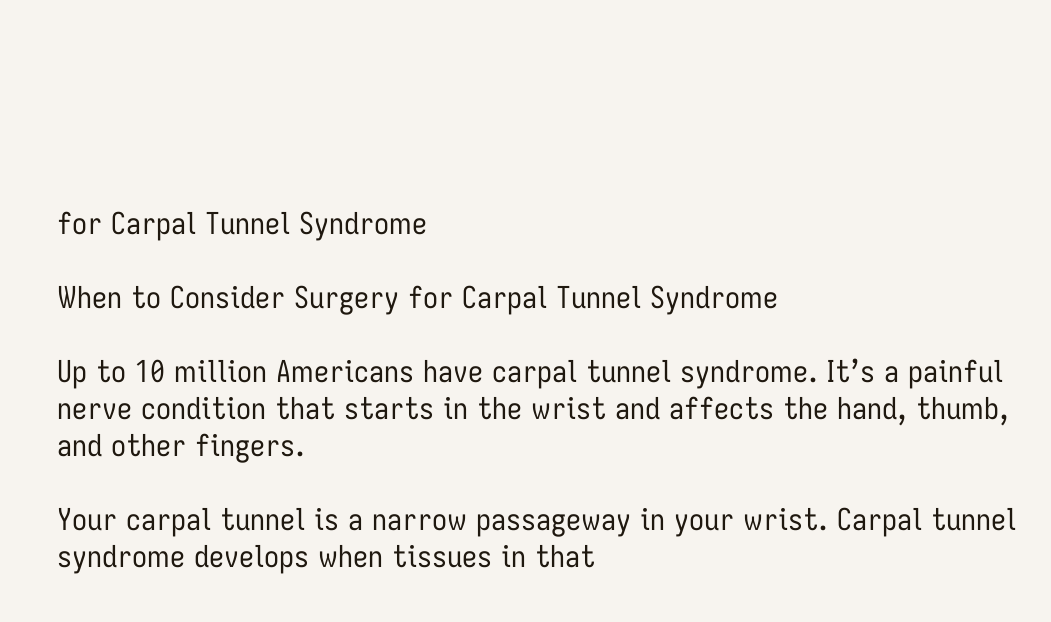for Carpal Tunnel Syndrome

When to Consider Surgery for Carpal Tunnel Syndrome

Up to 10 million Americans have carpal tunnel syndrome. It’s a painful nerve condition that starts in the wrist and affects the hand, thumb, and other fingers.

Your carpal tunnel is a narrow passageway in your wrist. Carpal tunnel syndrome develops when tissues in that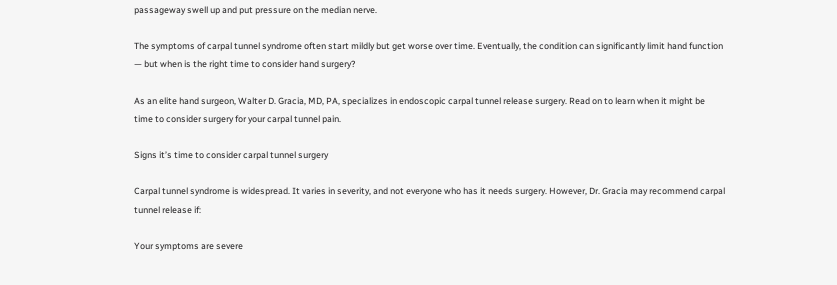passageway swell up and put pressure on the median nerve.

The symptoms of carpal tunnel syndrome often start mildly but get worse over time. Eventually, the condition can significantly limit hand function — but when is the right time to consider hand surgery?

As an elite hand surgeon, Walter D. Gracia, MD, PA, specializes in endoscopic carpal tunnel release surgery. Read on to learn when it might be time to consider surgery for your carpal tunnel pain.

Signs it’s time to consider carpal tunnel surgery

Carpal tunnel syndrome is widespread. It varies in severity, and not everyone who has it needs surgery. However, Dr. Gracia may recommend carpal tunnel release if:

Your symptoms are severe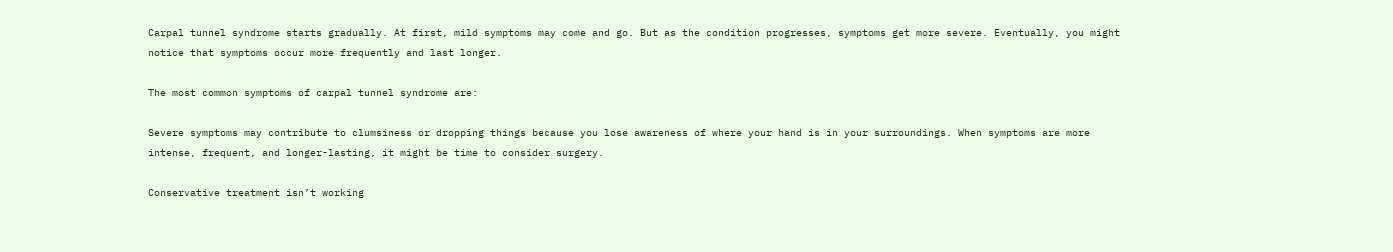Carpal tunnel syndrome starts gradually. At first, mild symptoms may come and go. But as the condition progresses, symptoms get more severe. Eventually, you might notice that symptoms occur more frequently and last longer.

The most common symptoms of carpal tunnel syndrome are:

Severe symptoms may contribute to clumsiness or dropping things because you lose awareness of where your hand is in your surroundings. When symptoms are more intense, frequent, and longer-lasting, it might be time to consider surgery.

Conservative treatment isn’t working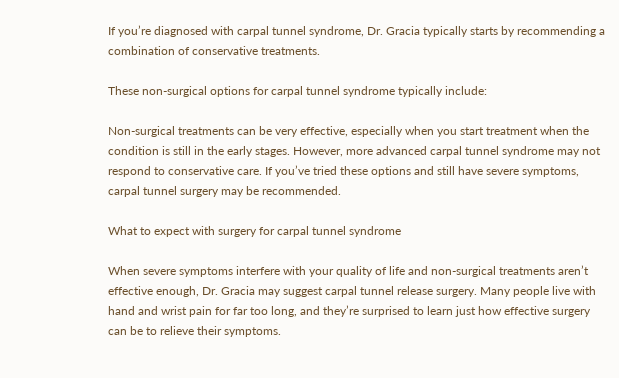If you’re diagnosed with carpal tunnel syndrome, Dr. Gracia typically starts by recommending a combination of conservative treatments.

These non-surgical options for carpal tunnel syndrome typically include:

Non-surgical treatments can be very effective, especially when you start treatment when the condition is still in the early stages. However, more advanced carpal tunnel syndrome may not respond to conservative care. If you’ve tried these options and still have severe symptoms, carpal tunnel surgery may be recommended.

What to expect with surgery for carpal tunnel syndrome

When severe symptoms interfere with your quality of life and non-surgical treatments aren’t effective enough, Dr. Gracia may suggest carpal tunnel release surgery. Many people live with hand and wrist pain for far too long, and they’re surprised to learn just how effective surgery can be to relieve their symptoms.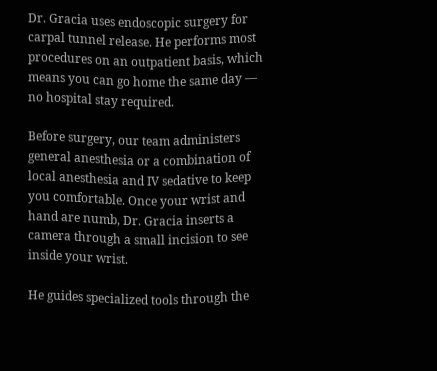Dr. Gracia uses endoscopic surgery for carpal tunnel release. He performs most procedures on an outpatient basis, which means you can go home the same day — no hospital stay required.

Before surgery, our team administers general anesthesia or a combination of local anesthesia and IV sedative to keep you comfortable. Once your wrist and hand are numb, Dr. Gracia inserts a camera through a small incision to see inside your wrist.

He guides specialized tools through the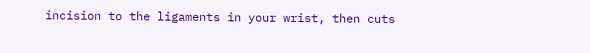incision to the ligaments in your wrist, then cuts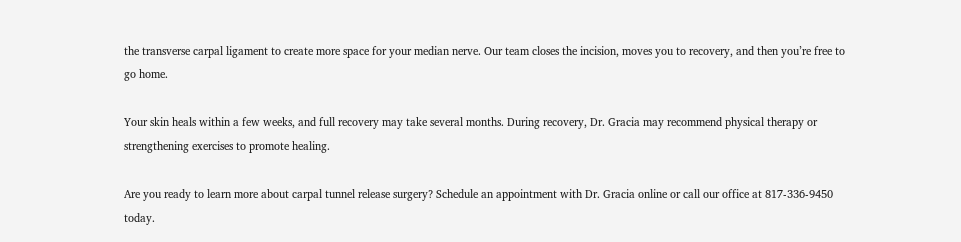the transverse carpal ligament to create more space for your median nerve. Our team closes the incision, moves you to recovery, and then you’re free to go home.

Your skin heals within a few weeks, and full recovery may take several months. During recovery, Dr. Gracia may recommend physical therapy or strengthening exercises to promote healing.

Are you ready to learn more about carpal tunnel release surgery? Schedule an appointment with Dr. Gracia online or call our office at 817-336-9450 today.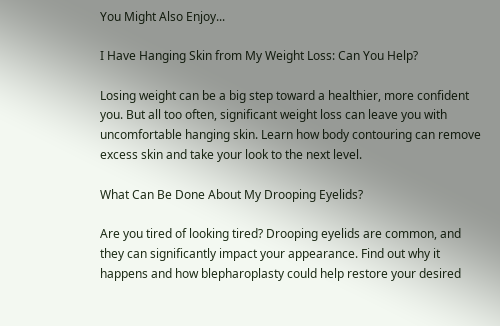You Might Also Enjoy...

I Have Hanging Skin from My Weight Loss: Can You Help?

Losing weight can be a big step toward a healthier, more confident you. But all too often, significant weight loss can leave you with uncomfortable hanging skin. Learn how body contouring can remove excess skin and take your look to the next level.

What Can Be Done About My Drooping Eyelids?

Are you tired of looking tired? Drooping eyelids are common, and they can significantly impact your appearance. Find out why it happens and how blepharoplasty could help restore your desired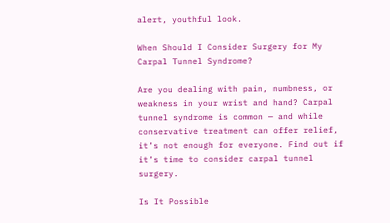alert, youthful look.

When Should I Consider Surgery for My Carpal Tunnel Syndrome?

Are you dealing with pain, numbness, or weakness in your wrist and hand? Carpal tunnel syndrome is common — and while conservative treatment can offer relief, it’s not enough for everyone. Find out if it’s time to consider carpal tunnel surgery.

Is It Possible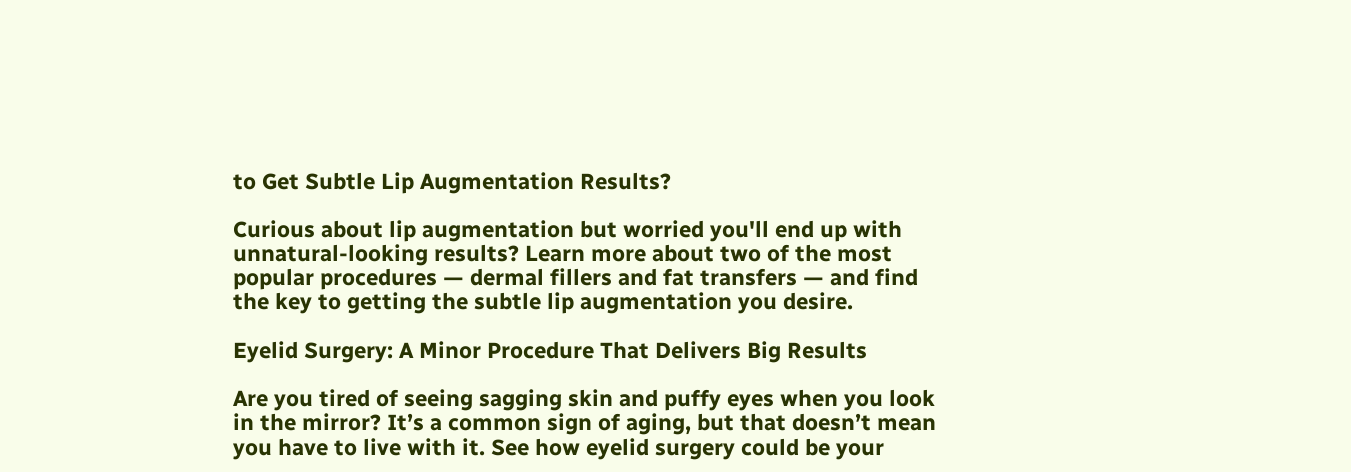to Get Subtle Lip Augmentation Results?

Curious about lip augmentation but worried you'll end up with unnatural-looking results? Learn more about two of the most popular procedures — dermal fillers and fat transfers — and find the key to getting the subtle lip augmentation you desire.

Eyelid Surgery: A Minor Procedure That Delivers Big Results

Are you tired of seeing sagging skin and puffy eyes when you look in the mirror? It’s a common sign of aging, but that doesn’t mean you have to live with it. See how eyelid surgery could be your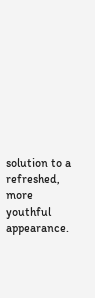solution to a refreshed, more youthful appearance.